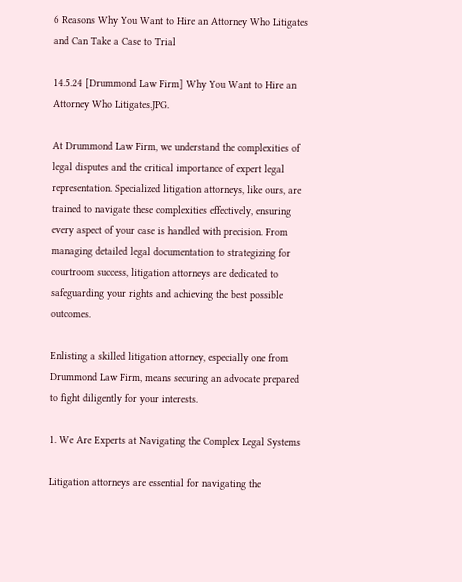6 Reasons Why You Want to Hire an Attorney Who Litigates and Can Take a Case to Trial

14.5.24 [Drummond Law Firm] Why You Want to Hire an Attorney Who Litigates.JPG.

At Drummond Law Firm, we understand the complexities of legal disputes and the critical importance of expert legal representation. Specialized litigation attorneys, like ours, are trained to navigate these complexities effectively, ensuring every aspect of your case is handled with precision. From managing detailed legal documentation to strategizing for courtroom success, litigation attorneys are dedicated to safeguarding your rights and achieving the best possible outcomes.

Enlisting a skilled litigation attorney, especially one from Drummond Law Firm, means securing an advocate prepared to fight diligently for your interests.

1. We Are Experts at Navigating the Complex Legal Systems

Litigation attorneys are essential for navigating the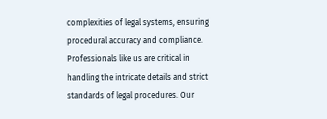complexities of legal systems, ensuring procedural accuracy and compliance. Professionals like us are critical in handling the intricate details and strict standards of legal procedures. Our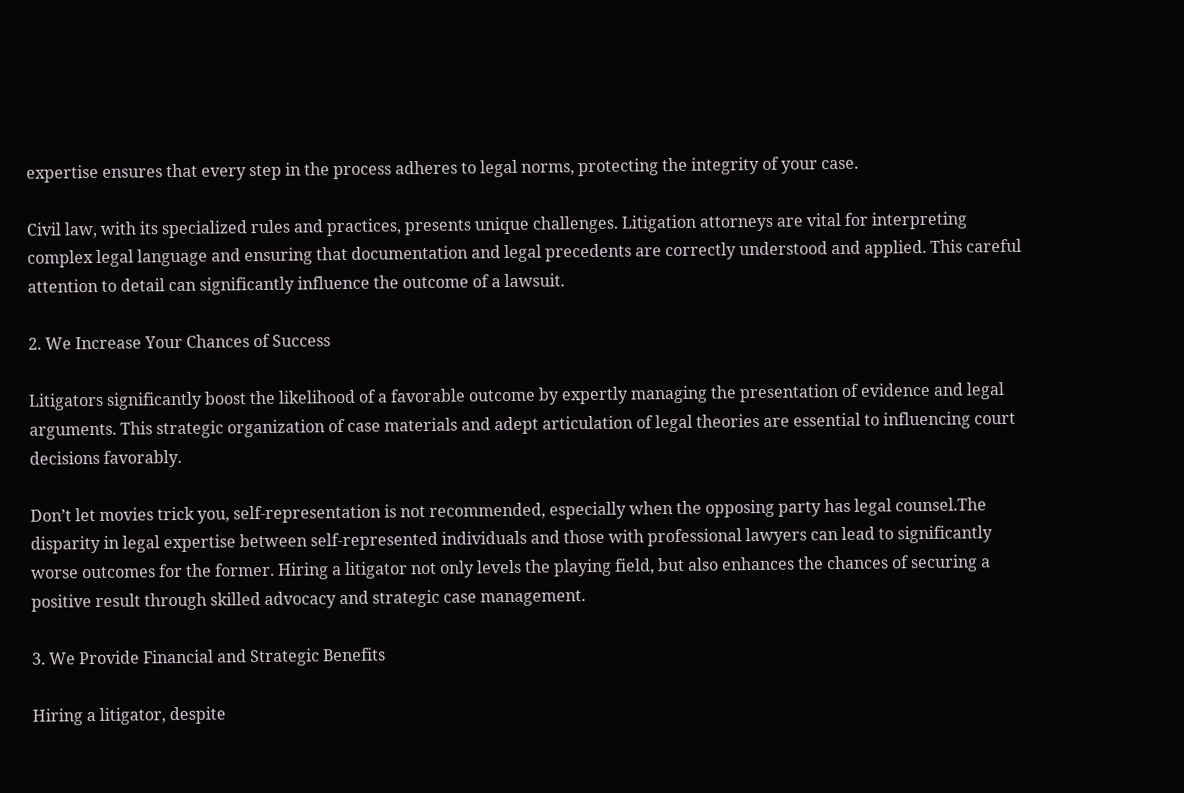expertise ensures that every step in the process adheres to legal norms, protecting the integrity of your case.

Civil law, with its specialized rules and practices, presents unique challenges. Litigation attorneys are vital for interpreting complex legal language and ensuring that documentation and legal precedents are correctly understood and applied. This careful attention to detail can significantly influence the outcome of a lawsuit.

2. We Increase Your Chances of Success

Litigators significantly boost the likelihood of a favorable outcome by expertly managing the presentation of evidence and legal arguments. This strategic organization of case materials and adept articulation of legal theories are essential to influencing court decisions favorably.

Don’t let movies trick you, self-representation is not recommended, especially when the opposing party has legal counsel.The disparity in legal expertise between self-represented individuals and those with professional lawyers can lead to significantly worse outcomes for the former. Hiring a litigator not only levels the playing field, but also enhances the chances of securing a positive result through skilled advocacy and strategic case management.

3. We Provide Financial and Strategic Benefits

Hiring a litigator, despite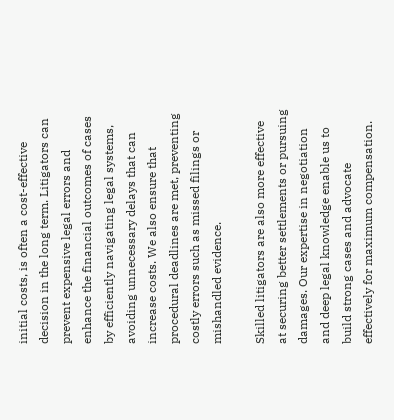initial costs, is often a cost-effective decision in the long term. Litigators can prevent expensive legal errors and enhance the financial outcomes of cases by efficiently navigating legal systems, avoiding unnecessary delays that can increase costs. We also ensure that procedural deadlines are met, preventing costly errors such as missed filings or mishandled evidence.

Skilled litigators are also more effective at securing better settlements or pursuing damages. Our expertise in negotiation and deep legal knowledge enable us to build strong cases and advocate effectively for maximum compensation.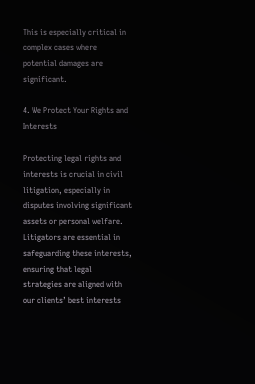This is especially critical in complex cases where potential damages are significant.

4. We Protect Your Rights and Interests

Protecting legal rights and interests is crucial in civil litigation, especially in disputes involving significant assets or personal welfare. Litigators are essential in safeguarding these interests, ensuring that legal strategies are aligned with our clients’ best interests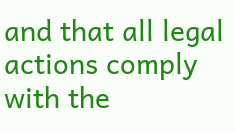and that all legal actions comply with the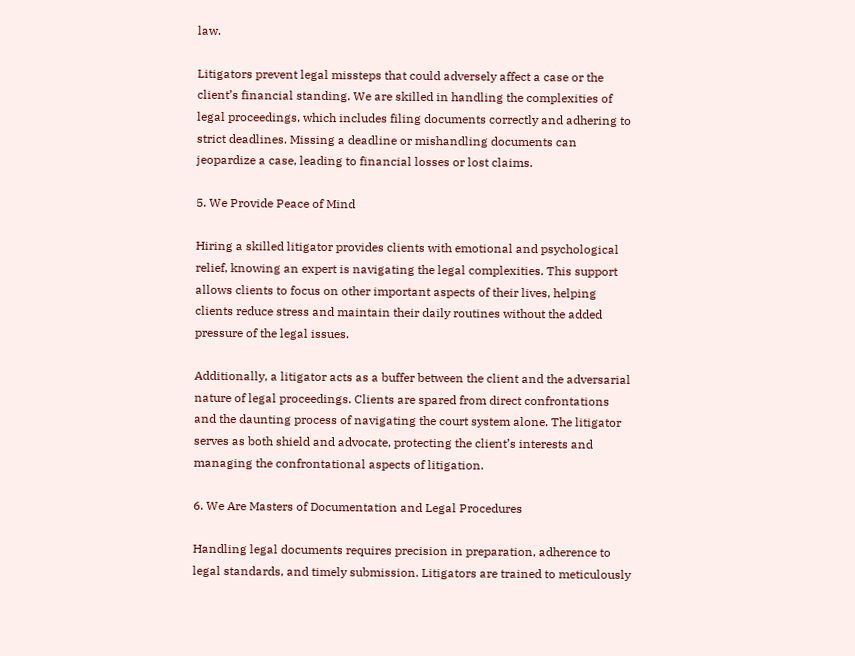law.

Litigators prevent legal missteps that could adversely affect a case or the client’s financial standing. We are skilled in handling the complexities of legal proceedings, which includes filing documents correctly and adhering to strict deadlines. Missing a deadline or mishandling documents can jeopardize a case, leading to financial losses or lost claims.

5. We Provide Peace of Mind

Hiring a skilled litigator provides clients with emotional and psychological relief, knowing an expert is navigating the legal complexities. This support allows clients to focus on other important aspects of their lives, helping clients reduce stress and maintain their daily routines without the added pressure of the legal issues.

Additionally, a litigator acts as a buffer between the client and the adversarial nature of legal proceedings. Clients are spared from direct confrontations and the daunting process of navigating the court system alone. The litigator serves as both shield and advocate, protecting the client’s interests and managing the confrontational aspects of litigation.

6. We Are Masters of Documentation and Legal Procedures

Handling legal documents requires precision in preparation, adherence to legal standards, and timely submission. Litigators are trained to meticulously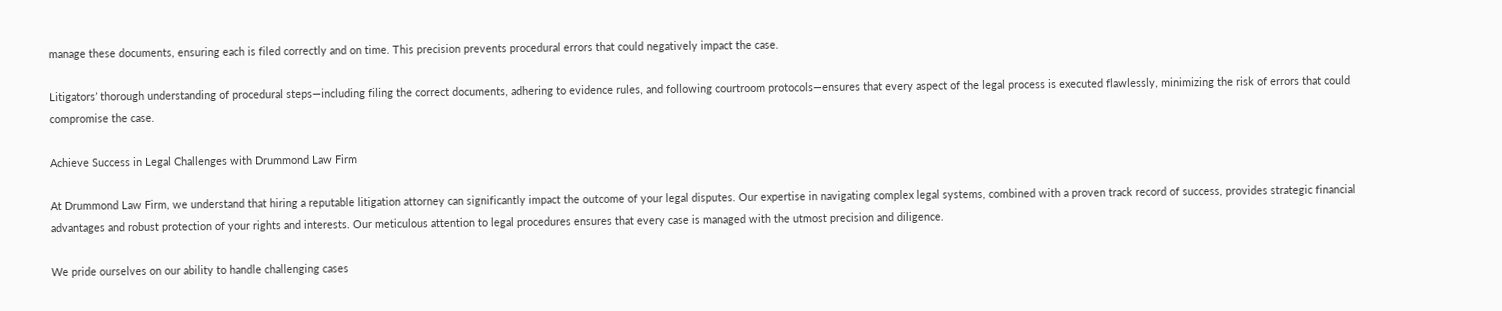manage these documents, ensuring each is filed correctly and on time. This precision prevents procedural errors that could negatively impact the case.

Litigators’ thorough understanding of procedural steps—including filing the correct documents, adhering to evidence rules, and following courtroom protocols—ensures that every aspect of the legal process is executed flawlessly, minimizing the risk of errors that could compromise the case.

Achieve Success in Legal Challenges with Drummond Law Firm

At Drummond Law Firm, we understand that hiring a reputable litigation attorney can significantly impact the outcome of your legal disputes. Our expertise in navigating complex legal systems, combined with a proven track record of success, provides strategic financial advantages and robust protection of your rights and interests. Our meticulous attention to legal procedures ensures that every case is managed with the utmost precision and diligence.

We pride ourselves on our ability to handle challenging cases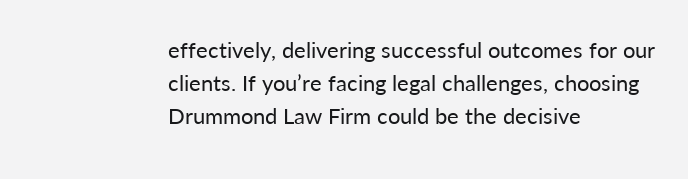effectively, delivering successful outcomes for our clients. If you’re facing legal challenges, choosing Drummond Law Firm could be the decisive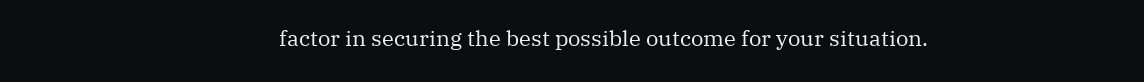factor in securing the best possible outcome for your situation.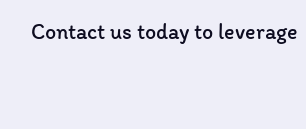Contact us today to leverage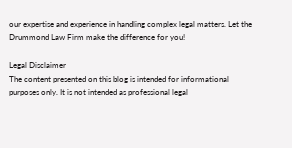our expertise and experience in handling complex legal matters. Let the Drummond Law Firm make the difference for you!

Legal Disclaimer
The content presented on this blog is intended for informational purposes only. It is not intended as professional legal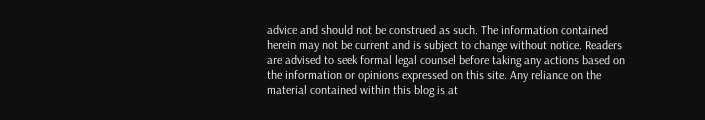advice and should not be construed as such. The information contained herein may not be current and is subject to change without notice. Readers are advised to seek formal legal counsel before taking any actions based on the information or opinions expressed on this site. Any reliance on the material contained within this blog is at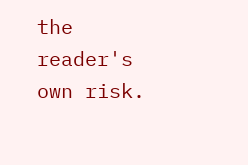the reader's own risk.